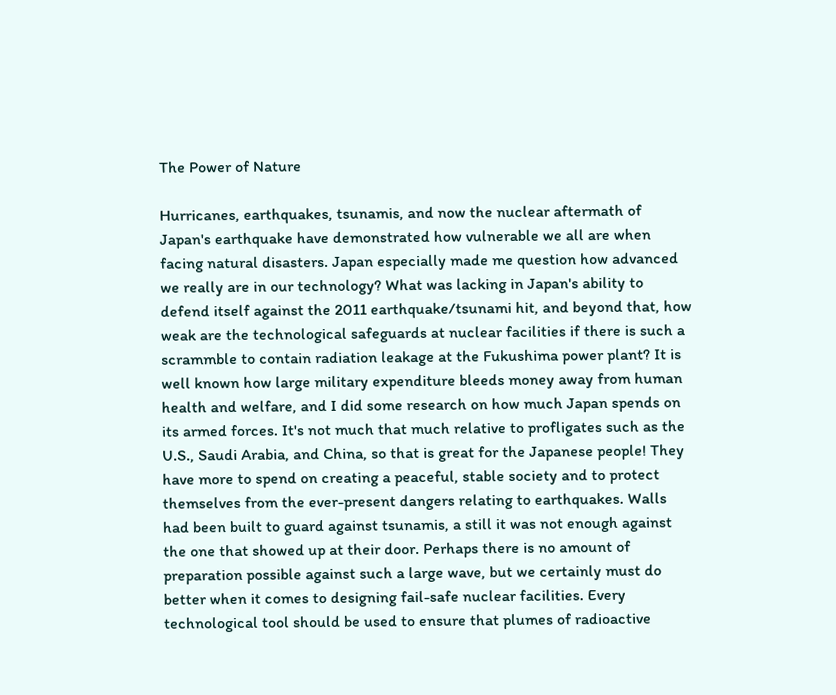The Power of Nature

Hurricanes, earthquakes, tsunamis, and now the nuclear aftermath of Japan's earthquake have demonstrated how vulnerable we all are when facing natural disasters. Japan especially made me question how advanced we really are in our technology? What was lacking in Japan's ability to defend itself against the 2011 earthquake/tsunami hit, and beyond that, how weak are the technological safeguards at nuclear facilities if there is such a scrammble to contain radiation leakage at the Fukushima power plant? It is well known how large military expenditure bleeds money away from human health and welfare, and I did some research on how much Japan spends on its armed forces. It's not much that much relative to profligates such as the U.S., Saudi Arabia, and China, so that is great for the Japanese people! They have more to spend on creating a peaceful, stable society and to protect themselves from the ever-present dangers relating to earthquakes. Walls had been built to guard against tsunamis, a still it was not enough against the one that showed up at their door. Perhaps there is no amount of preparation possible against such a large wave, but we certainly must do better when it comes to designing fail-safe nuclear facilities. Every technological tool should be used to ensure that plumes of radioactive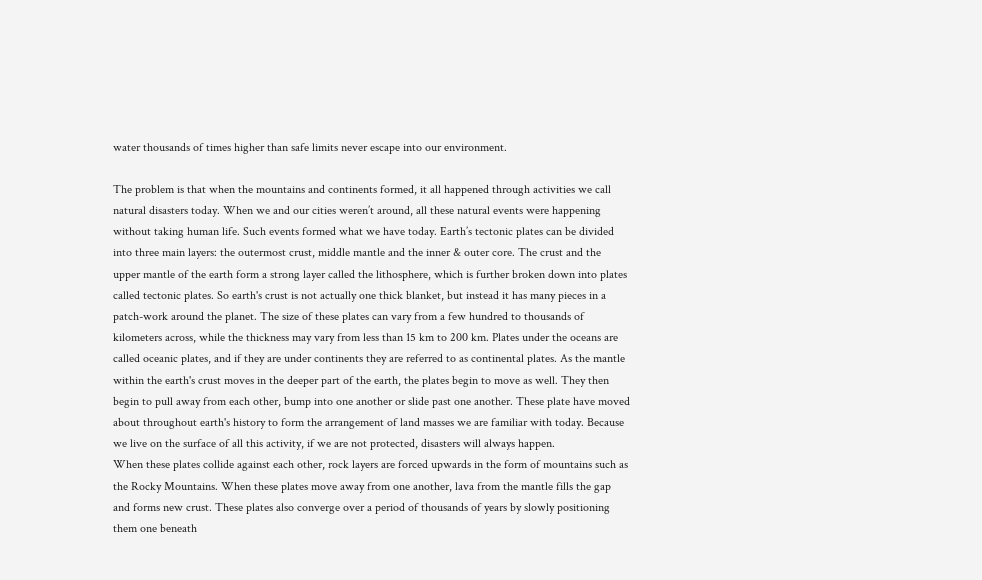water thousands of times higher than safe limits never escape into our environment.

The problem is that when the mountains and continents formed, it all happened through activities we call natural disasters today. When we and our cities weren’t around, all these natural events were happening without taking human life. Such events formed what we have today. Earth’s tectonic plates can be divided into three main layers: the outermost crust, middle mantle and the inner & outer core. The crust and the upper mantle of the earth form a strong layer called the lithosphere, which is further broken down into plates called tectonic plates. So earth's crust is not actually one thick blanket, but instead it has many pieces in a patch-work around the planet. The size of these plates can vary from a few hundred to thousands of kilometers across, while the thickness may vary from less than 15 km to 200 km. Plates under the oceans are called oceanic plates, and if they are under continents they are referred to as continental plates. As the mantle within the earth's crust moves in the deeper part of the earth, the plates begin to move as well. They then begin to pull away from each other, bump into one another or slide past one another. These plate have moved about throughout earth's history to form the arrangement of land masses we are familiar with today. Because we live on the surface of all this activity, if we are not protected, disasters will always happen.
When these plates collide against each other, rock layers are forced upwards in the form of mountains such as the Rocky Mountains. When these plates move away from one another, lava from the mantle fills the gap and forms new crust. These plates also converge over a period of thousands of years by slowly positioning them one beneath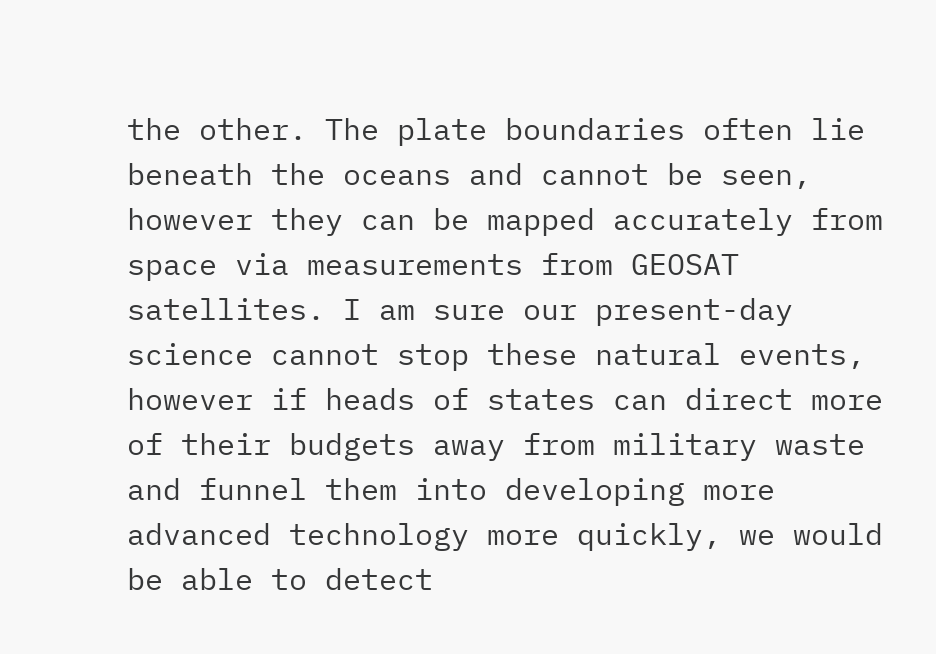the other. The plate boundaries often lie beneath the oceans and cannot be seen, however they can be mapped accurately from space via measurements from GEOSAT satellites. I am sure our present-day science cannot stop these natural events, however if heads of states can direct more of their budgets away from military waste and funnel them into developing more advanced technology more quickly, we would be able to detect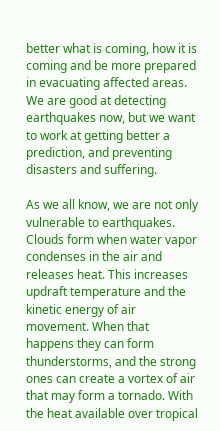better what is coming, how it is coming and be more prepared in evacuating affected areas. We are good at detecting earthquakes now, but we want to work at getting better a prediction, and preventing disasters and suffering.

As we all know, we are not only vulnerable to earthquakes. Clouds form when water vapor condenses in the air and releases heat. This increases updraft temperature and the kinetic energy of air movement. When that happens they can form thunderstorms, and the strong ones can create a vortex of air that may form a tornado. With the heat available over tropical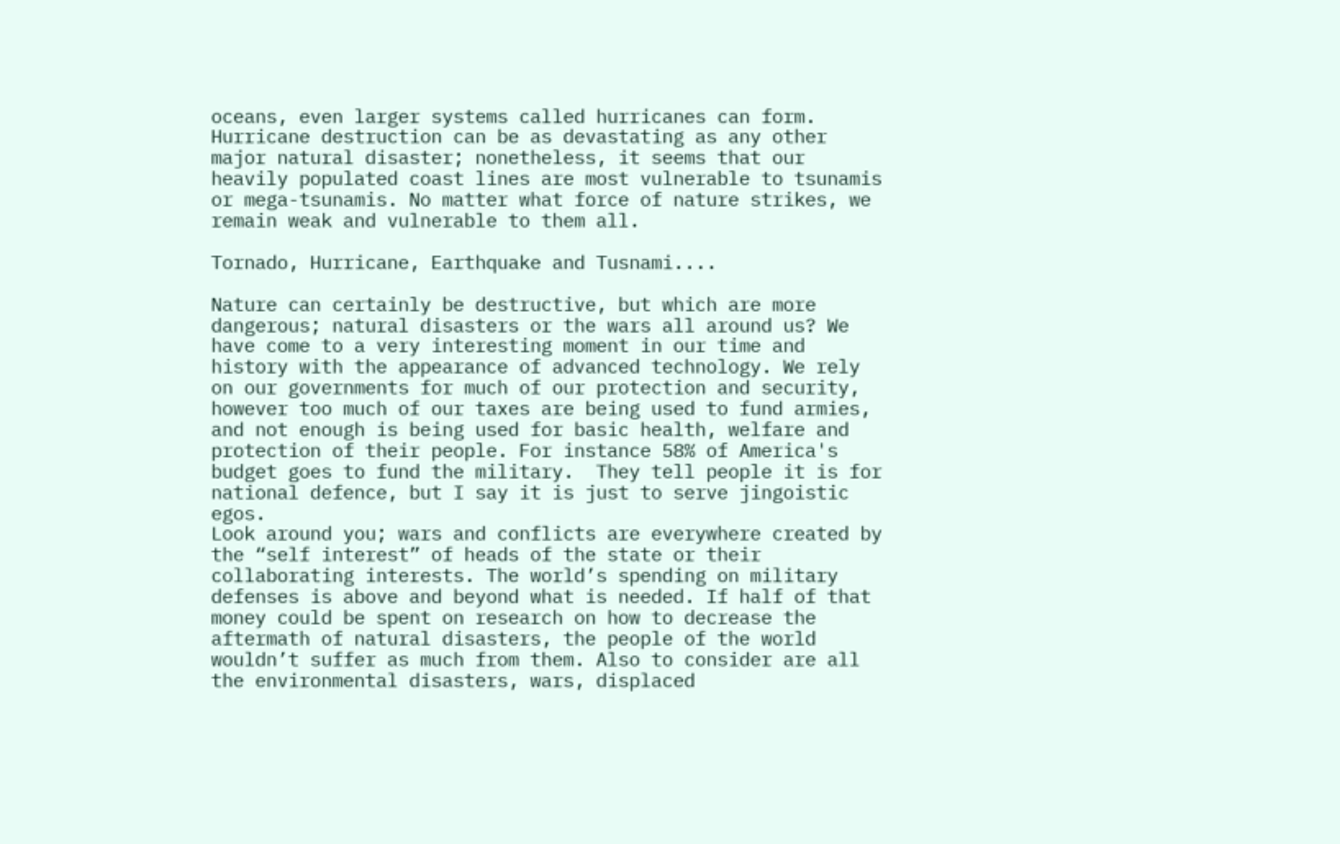oceans, even larger systems called hurricanes can form. Hurricane destruction can be as devastating as any other major natural disaster; nonetheless, it seems that our heavily populated coast lines are most vulnerable to tsunamis or mega-tsunamis. No matter what force of nature strikes, we remain weak and vulnerable to them all.

Tornado, Hurricane, Earthquake and Tusnami....

Nature can certainly be destructive, but which are more dangerous; natural disasters or the wars all around us? We have come to a very interesting moment in our time and history with the appearance of advanced technology. We rely on our governments for much of our protection and security, however too much of our taxes are being used to fund armies, and not enough is being used for basic health, welfare and protection of their people. For instance 58% of America's budget goes to fund the military.  They tell people it is for national defence, but I say it is just to serve jingoistic egos.
Look around you; wars and conflicts are everywhere created by the “self interest” of heads of the state or their collaborating interests. The world’s spending on military defenses is above and beyond what is needed. If half of that money could be spent on research on how to decrease the aftermath of natural disasters, the people of the world wouldn’t suffer as much from them. Also to consider are all the environmental disasters, wars, displaced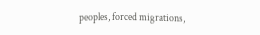peoples, forced migrations,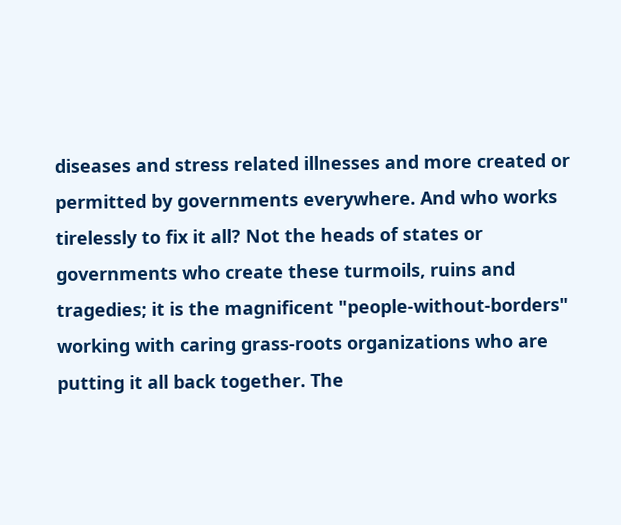diseases and stress related illnesses and more created or permitted by governments everywhere. And who works tirelessly to fix it all? Not the heads of states or governments who create these turmoils, ruins and tragedies; it is the magnificent "people-without-borders" working with caring grass-roots organizations who are putting it all back together. The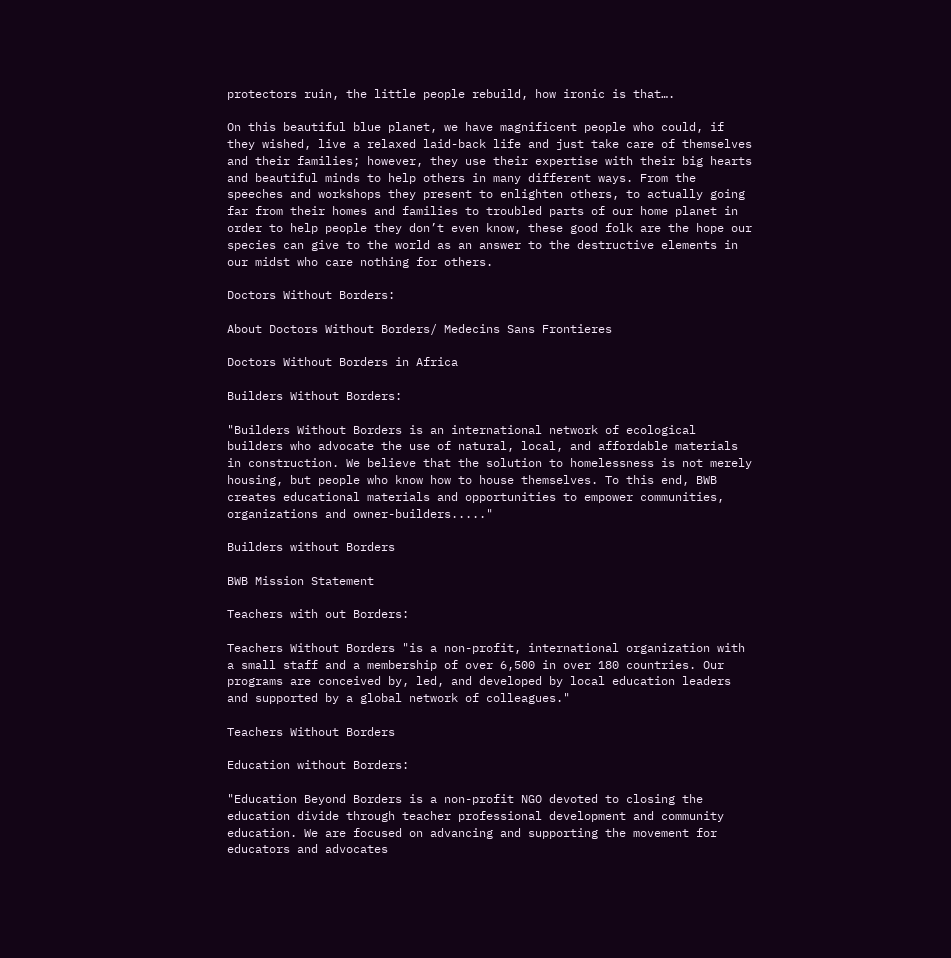protectors ruin, the little people rebuild, how ironic is that….

On this beautiful blue planet, we have magnificent people who could, if they wished, live a relaxed laid-back life and just take care of themselves and their families; however, they use their expertise with their big hearts and beautiful minds to help others in many different ways. From the speeches and workshops they present to enlighten others, to actually going far from their homes and families to troubled parts of our home planet in order to help people they don’t even know, these good folk are the hope our species can give to the world as an answer to the destructive elements in our midst who care nothing for others.

Doctors Without Borders:

About Doctors Without Borders/ Medecins Sans Frontieres

Doctors Without Borders in Africa

Builders Without Borders:

"Builders Without Borders is an international network of ecological builders who advocate the use of natural, local, and affordable materials in construction. We believe that the solution to homelessness is not merely housing, but people who know how to house themselves. To this end, BWB creates educational materials and opportunities to empower communities, organizations and owner-builders....."

Builders without Borders

BWB Mission Statement

Teachers with out Borders:

Teachers Without Borders "is a non-profit, international organization with a small staff and a membership of over 6,500 in over 180 countries. Our programs are conceived by, led, and developed by local education leaders and supported by a global network of colleagues."

Teachers Without Borders

Education without Borders:

"Education Beyond Borders is a non-profit NGO devoted to closing the education divide through teacher professional development and community education. We are focused on advancing and supporting the movement for educators and advocates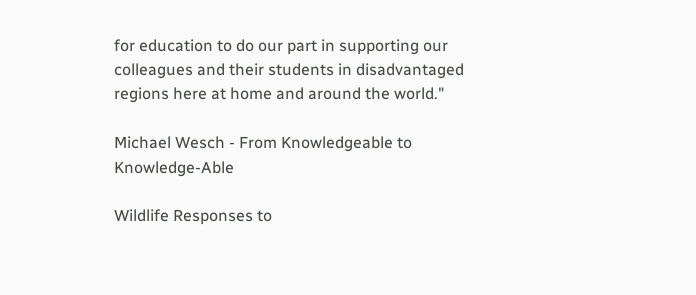for education to do our part in supporting our colleagues and their students in disadvantaged regions here at home and around the world."

Michael Wesch - From Knowledgeable to Knowledge-Able

Wildlife Responses to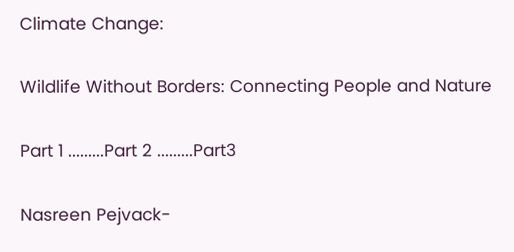Climate Change:

Wildlife Without Borders: Connecting People and Nature

Part 1 .........Part 2 .........Part3

Nasreen Pejvack-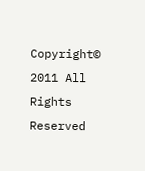Copyright© 2011 All Rights Reserved